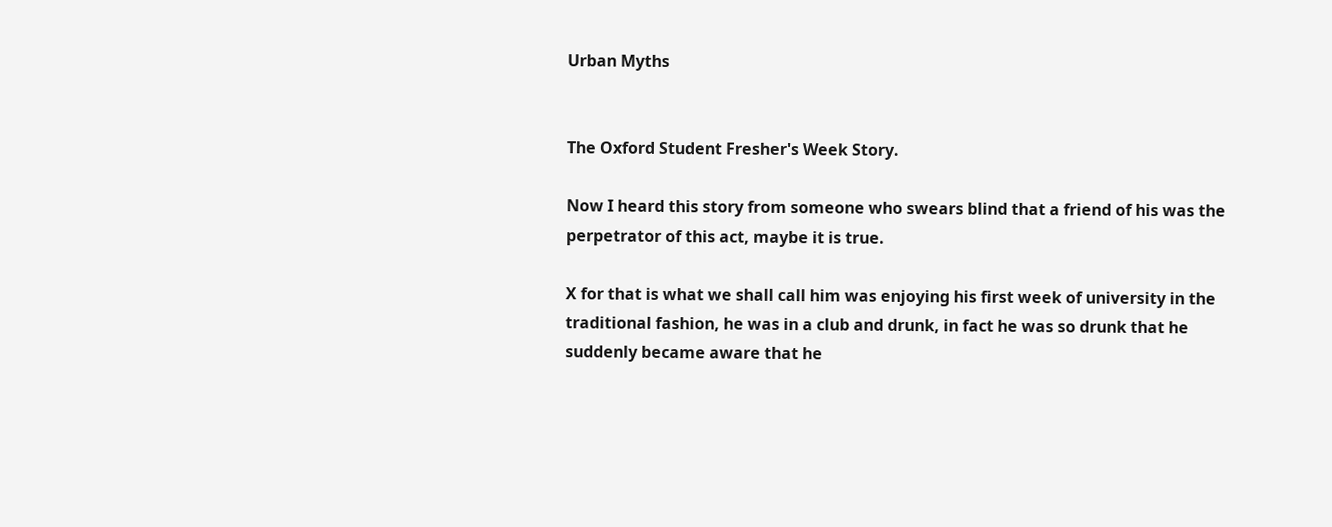Urban Myths


The Oxford Student Fresher's Week Story.

Now I heard this story from someone who swears blind that a friend of his was the perpetrator of this act, maybe it is true.

X for that is what we shall call him was enjoying his first week of university in the traditional fashion, he was in a club and drunk, in fact he was so drunk that he suddenly became aware that he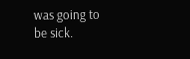was going to be sick.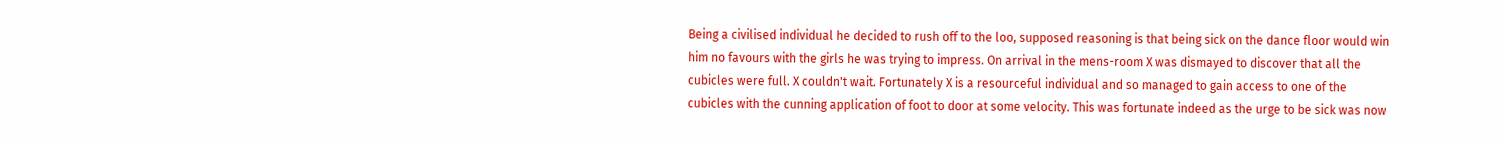Being a civilised individual he decided to rush off to the loo, supposed reasoning is that being sick on the dance floor would win him no favours with the girls he was trying to impress. On arrival in the mens-room X was dismayed to discover that all the cubicles were full. X couldn't wait. Fortunately X is a resourceful individual and so managed to gain access to one of the cubicles with the cunning application of foot to door at some velocity. This was fortunate indeed as the urge to be sick was now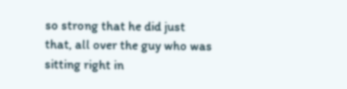so strong that he did just that, all over the guy who was sitting right in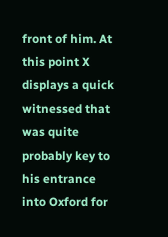front of him. At this point X displays a quick witnessed that was quite probably key to his entrance into Oxford for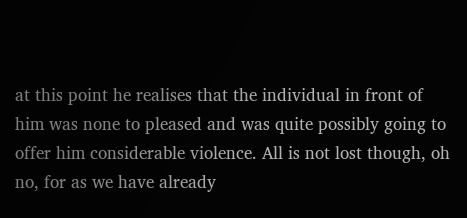at this point he realises that the individual in front of him was none to pleased and was quite possibly going to offer him considerable violence. All is not lost though, oh no, for as we have already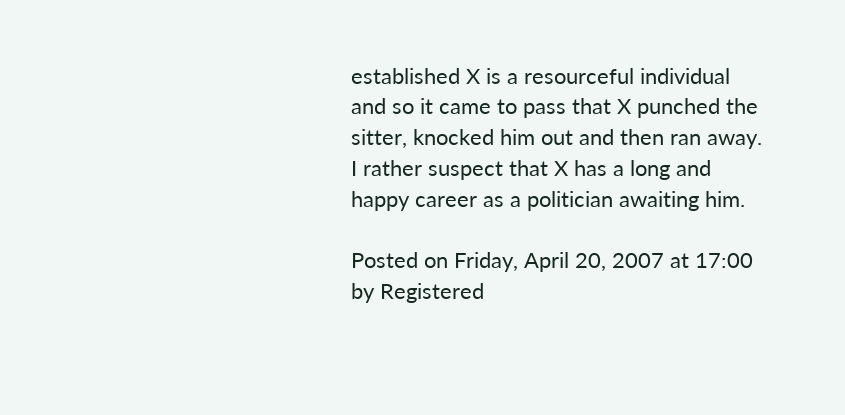established X is a resourceful individual and so it came to pass that X punched the sitter, knocked him out and then ran away. I rather suspect that X has a long and happy career as a politician awaiting him.

Posted on Friday, April 20, 2007 at 17:00 by Registered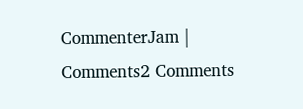CommenterJam | Comments2 Comments